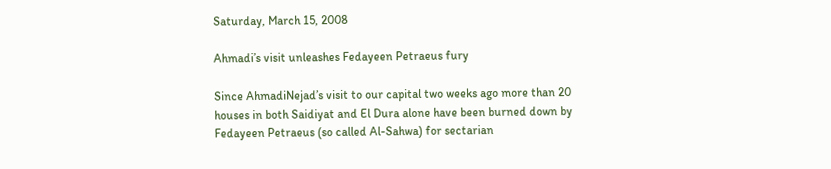Saturday, March 15, 2008

Ahmadi’s visit unleashes Fedayeen Petraeus fury

Since AhmadiNejad’s visit to our capital two weeks ago more than 20 houses in both Saidiyat and El Dura alone have been burned down by Fedayeen Petraeus (so called Al-Sahwa) for sectarian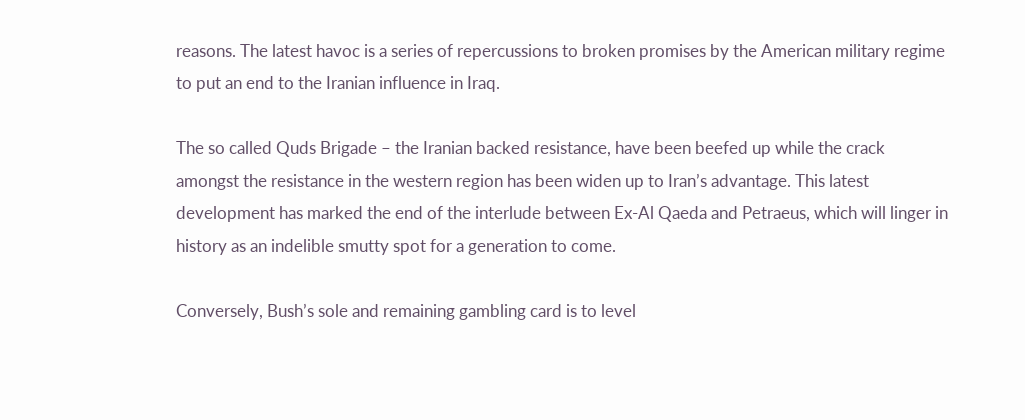reasons. The latest havoc is a series of repercussions to broken promises by the American military regime to put an end to the Iranian influence in Iraq.

The so called Quds Brigade – the Iranian backed resistance, have been beefed up while the crack amongst the resistance in the western region has been widen up to Iran’s advantage. This latest development has marked the end of the interlude between Ex-Al Qaeda and Petraeus, which will linger in history as an indelible smutty spot for a generation to come.

Conversely, Bush’s sole and remaining gambling card is to level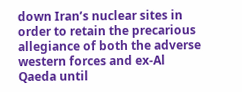down Iran’s nuclear sites in order to retain the precarious allegiance of both the adverse western forces and ex-Al Qaeda until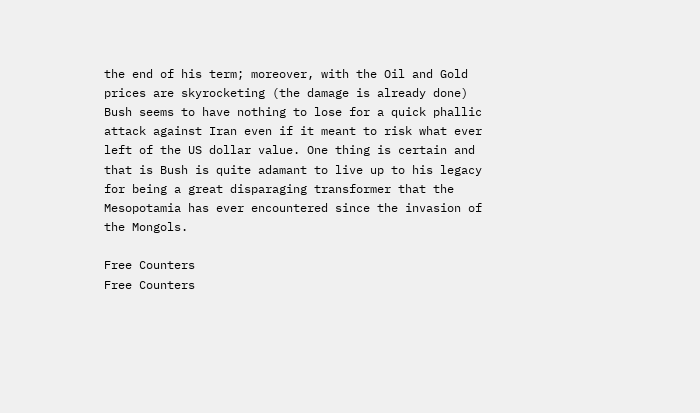the end of his term; moreover, with the Oil and Gold prices are skyrocketing (the damage is already done) Bush seems to have nothing to lose for a quick phallic attack against Iran even if it meant to risk what ever left of the US dollar value. One thing is certain and that is Bush is quite adamant to live up to his legacy for being a great disparaging transformer that the Mesopotamia has ever encountered since the invasion of the Mongols.

Free Counters
Free Counters